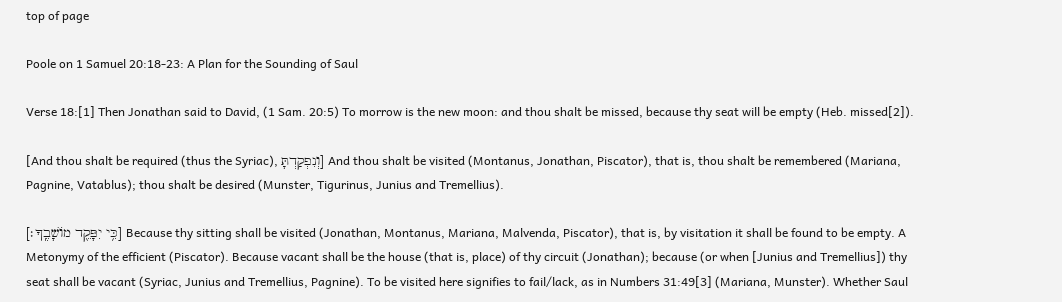top of page

Poole on 1 Samuel 20:18-23: A Plan for the Sounding of Saul

Verse 18:[1] Then Jonathan said to David, (1 Sam. 20:5) To morrow is the new moon: and thou shalt be missed, because thy seat will be empty (Heb. missed[2]).

[And thou shalt be required (thus the Syriac), וְנִפְקַדְתָּ] And thou shalt be visited (Montanus, Jonathan, Piscator), that is, thou shalt be remembered (Mariana, Pagnine, Vatablus); thou shalt be desired (Munster, Tigurinus, Junius and Tremellius).

[כִּ֥י יִפָּקֵ֖ד מוֹשָׁבֶֽךָ׃] Because thy sitting shall be visited (Jonathan, Montanus, Mariana, Malvenda, Piscator), that is, by visitation it shall be found to be empty. A Metonymy of the efficient (Piscator). Because vacant shall be the house (that is, place) of thy circuit (Jonathan); because (or when [Junius and Tremellius]) thy seat shall be vacant (Syriac, Junius and Tremellius, Pagnine). To be visited here signifies to fail/lack, as in Numbers 31:49[3] (Mariana, Munster). Whether Saul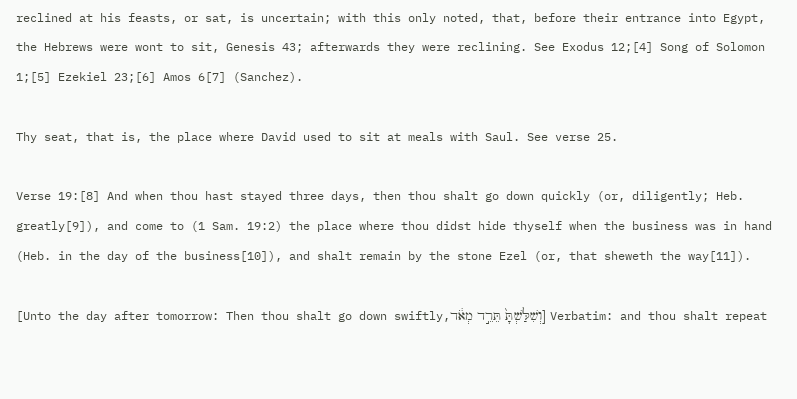reclined at his feasts, or sat, is uncertain; with this only noted, that, before their entrance into Egypt, the Hebrews were wont to sit, Genesis 43; afterwards they were reclining. See Exodus 12;[4] Song of Solomon 1;[5] Ezekiel 23;[6] Amos 6[7] (Sanchez).

Thy seat, that is, the place where David used to sit at meals with Saul. See verse 25.

Verse 19:[8] And when thou hast stayed three days, then thou shalt go down quickly (or, diligently; Heb. greatly[9]), and come to (1 Sam. 19:2) the place where thou didst hide thyself when the business was in hand (Heb. in the day of the business[10]), and shalt remain by the stone Ezel (or, that sheweth the way[11]).

[Unto the day after tomorrow: Then thou shalt go down swiftly,וְשִׁלַּשְׁתָּ֙ תֵּרֵ֣ד מְאֹ֔ד] Verbatim: and thou shalt repeat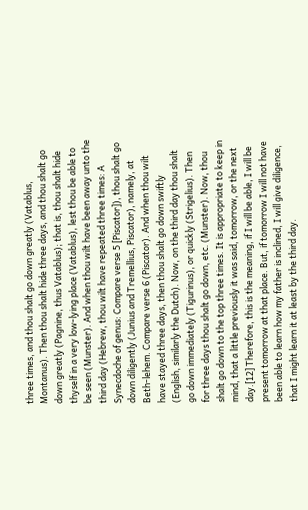three times, and thou shalt go down greatly (Vatablus, Montanus). Then thou shalt hide three days, and thou shalt go down greatly (Pagnine, thus Vatablus); that is, thou shalt hide thyself in a very low-lying place (Vatablus), lest thou be able to be seen (Munster). And when thou wilt have been away unto the third day (Hebrew, thou wilt have repeated three times: A Synecdoche of genus: Compare verse 5 [Piscator]), thou shalt go down diligently (Junius and Tremellius, Piscator), namely, at Beth-lehem. Compare verse 6 (Piscator). And when thou wilt have stayed three days, then thou shalt go down swiftly (English, similarly the Dutch). Now, on the third day thou shalt go down immediately (Tigurinus), or quickly (Strigelius). Then for three days thou shalt go down, etc. (Munster). Now, thou shalt go down to the top three times. It is appropriate to keep in mind, that a little previously it was said, tomorrow, or the next day.[12] Therefore, this is the meaning, if I will be able, I will be present tomorrow at that place. But, if tomorrow I will not have been able to learn how my father is inclined, I will give diligence, that I might learn it at least by the third day.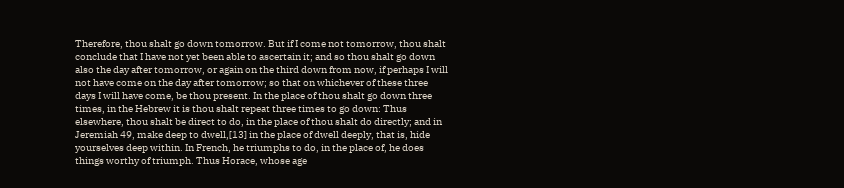Therefore, thou shalt go down tomorrow. But if I come not tomorrow, thou shalt conclude that I have not yet been able to ascertain it; and so thou shalt go down also the day after tomorrow, or again on the third down from now, if perhaps I will not have come on the day after tomorrow; so that on whichever of these three days I will have come, be thou present. In the place of thou shalt go down three times, in the Hebrew it is thou shalt repeat three times to go down: Thus elsewhere, thou shalt be direct to do, in the place of thou shalt do directly; and in Jeremiah 49, make deep to dwell,[13] in the place of dwell deeply, that is, hide yourselves deep within. In French, he triumphs to do, in the place of, he does things worthy of triumph. Thus Horace, whose age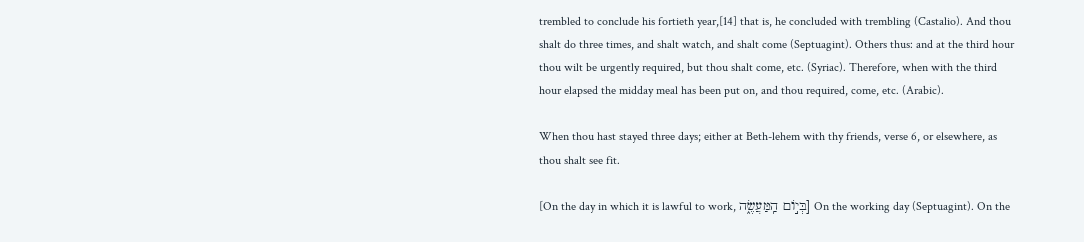trembled to conclude his fortieth year,[14] that is, he concluded with trembling (Castalio). And thou shalt do three times, and shalt watch, and shalt come (Septuagint). Others thus: and at the third hour thou wilt be urgently required, but thou shalt come, etc. (Syriac). Therefore, when with the third hour elapsed the midday meal has been put on, and thou required, come, etc. (Arabic).

When thou hast stayed three days; either at Beth-lehem with thy friends, verse 6, or elsewhere, as thou shalt see fit.

[On the day in which it is lawful to work, בְּי֣וֹם הַֽמַּעֲשֶׂ֑ה] On the working day (Septuagint). On the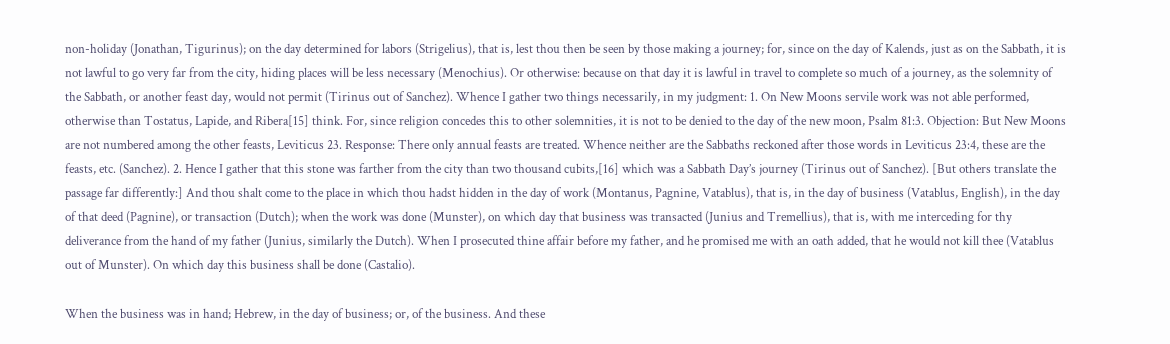non-holiday (Jonathan, Tigurinus); on the day determined for labors (Strigelius), that is, lest thou then be seen by those making a journey; for, since on the day of Kalends, just as on the Sabbath, it is not lawful to go very far from the city, hiding places will be less necessary (Menochius). Or otherwise: because on that day it is lawful in travel to complete so much of a journey, as the solemnity of the Sabbath, or another feast day, would not permit (Tirinus out of Sanchez). Whence I gather two things necessarily, in my judgment: 1. On New Moons servile work was not able performed, otherwise than Tostatus, Lapide, and Ribera[15] think. For, since religion concedes this to other solemnities, it is not to be denied to the day of the new moon, Psalm 81:3. Objection: But New Moons are not numbered among the other feasts, Leviticus 23. Response: There only annual feasts are treated. Whence neither are the Sabbaths reckoned after those words in Leviticus 23:4, these are the feasts, etc. (Sanchez). 2. Hence I gather that this stone was farther from the city than two thousand cubits,[16] which was a Sabbath Day’s journey (Tirinus out of Sanchez). [But others translate the passage far differently:] And thou shalt come to the place in which thou hadst hidden in the day of work (Montanus, Pagnine, Vatablus), that is, in the day of business (Vatablus, English), in the day of that deed (Pagnine), or transaction (Dutch); when the work was done (Munster), on which day that business was transacted (Junius and Tremellius), that is, with me interceding for thy deliverance from the hand of my father (Junius, similarly the Dutch). When I prosecuted thine affair before my father, and he promised me with an oath added, that he would not kill thee (Vatablus out of Munster). On which day this business shall be done (Castalio).

When the business was in hand; Hebrew, in the day of business; or, of the business. And these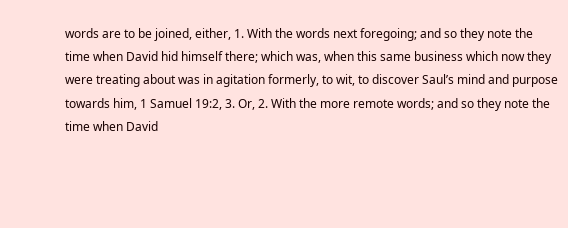words are to be joined, either, 1. With the words next foregoing; and so they note the time when David hid himself there; which was, when this same business which now they were treating about was in agitation formerly, to wit, to discover Saul’s mind and purpose towards him, 1 Samuel 19:2, 3. Or, 2. With the more remote words; and so they note the time when David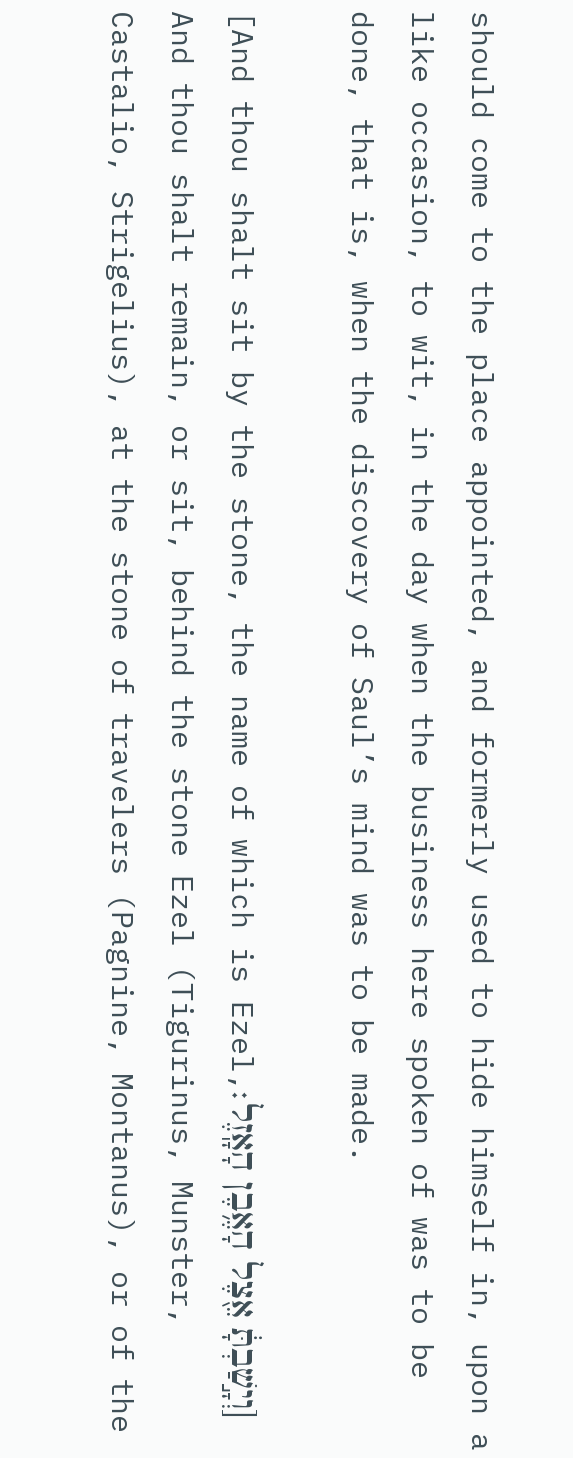should come to the place appointed, and formerly used to hide himself in, upon a like occasion, to wit, in the day when the business here spoken of was to be done, that is, when the discovery of Saul’s mind was to be made.

[And thou shalt sit by the stone, the name of which is Ezel,וְיָ֣שַׁבְתָּ֔ אֵ֖צֶל הָאֶ֥בֶן הָאָֽזֶל׃] And thou shalt remain, or sit, behind the stone Ezel (Tigurinus, Munster, Castalio, Strigelius), at the stone of travelers (Pagnine, Montanus), or of the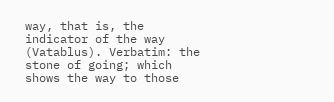way, that is, the indicator of the way (Vatablus). Verbatim: the stone of going; which shows the way to those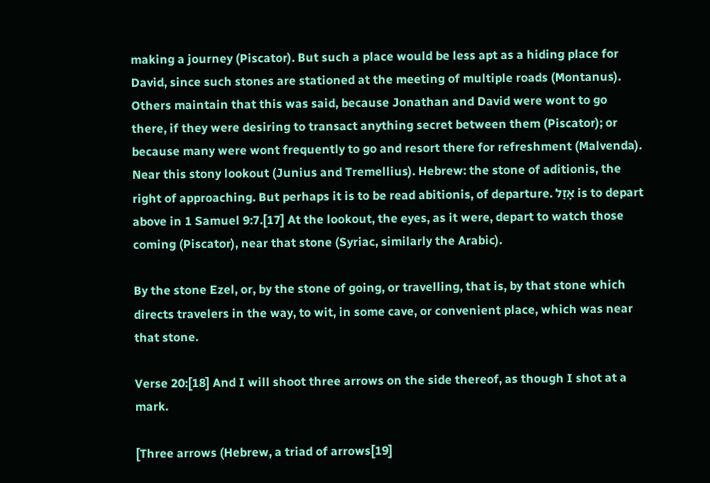making a journey (Piscator). But such a place would be less apt as a hiding place for David, since such stones are stationed at the meeting of multiple roads (Montanus). Others maintain that this was said, because Jonathan and David were wont to go there, if they were desiring to transact anything secret between them (Piscator); or because many were wont frequently to go and resort there for refreshment (Malvenda). Near this stony lookout (Junius and Tremellius). Hebrew: the stone of aditionis, the right of approaching. But perhaps it is to be read abitionis, of departure. אָזַל is to depart above in 1 Samuel 9:7.[17] At the lookout, the eyes, as it were, depart to watch those coming (Piscator), near that stone (Syriac, similarly the Arabic).

By the stone Ezel, or, by the stone of going, or travelling, that is, by that stone which directs travelers in the way, to wit, in some cave, or convenient place, which was near that stone.

Verse 20:[18] And I will shoot three arrows on the side thereof, as though I shot at a mark.

[Three arrows (Hebrew, a triad of arrows[19]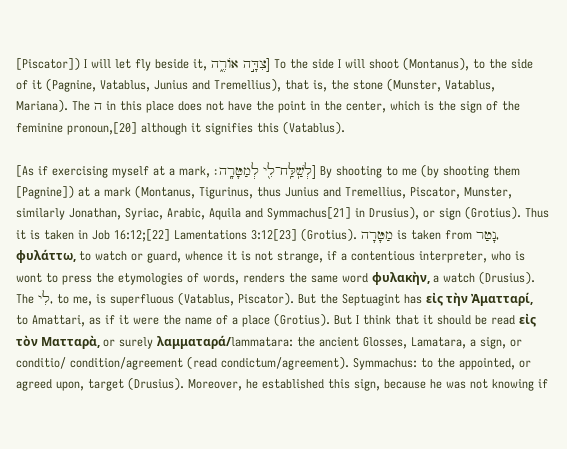[Piscator]) I will let fly beside it, צִדָּ֣ה אוֹרֶ֑ה] To the side I will shoot (Montanus), to the side of it (Pagnine, Vatablus, Junius and Tremellius), that is, the stone (Munster, Vatablus, Mariana). The ה in this place does not have the point in the center, which is the sign of the feminine pronoun,[20] although it signifies this (Vatablus).

[As if exercising myself at a mark, לְשַֽׁלַּֽח־לִ֖י לְמַטָּרָֽה׃] By shooting to me (by shooting them [Pagnine]) at a mark (Montanus, Tigurinus, thus Junius and Tremellius, Piscator, Munster, similarly Jonathan, Syriac, Arabic, Aquila and Symmachus[21] in Drusius), or sign (Grotius). Thus it is taken in Job 16:12;[22] Lamentations 3:12[23] (Grotius). מַטָּרָה is taken from נָטַר, φυλάττω, to watch or guard, whence it is not strange, if a contentious interpreter, who is wont to press the etymologies of words, renders the same word φυλακὴν, a watch (Drusius). The לִי, to me, is superfluous (Vatablus, Piscator). But the Septuagint has εἰς τὴν Ἀματταρί, to Amattari, as if it were the name of a place (Grotius). But I think that it should be read εἰς τὸν Ματταρὰ, or surely λαμματαρά/lammatara: the ancient Glosses, Lamatara, a sign, or conditio/ condition/agreement (read condictum/agreement). Symmachus: to the appointed, or agreed upon, target (Drusius). Moreover, he established this sign, because he was not knowing if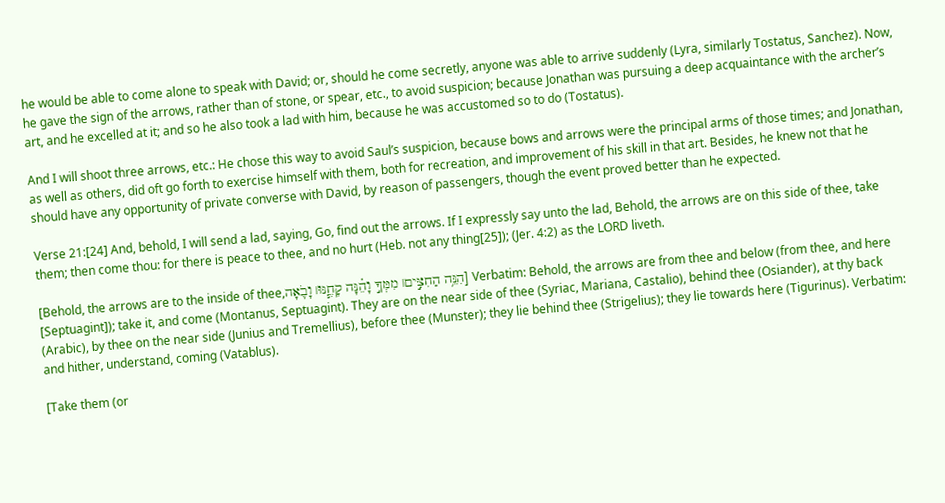he would be able to come alone to speak with David; or, should he come secretly, anyone was able to arrive suddenly (Lyra, similarly Tostatus, Sanchez). Now, he gave the sign of the arrows, rather than of stone, or spear, etc., to avoid suspicion; because Jonathan was pursuing a deep acquaintance with the archer’s art, and he excelled at it; and so he also took a lad with him, because he was accustomed so to do (Tostatus).

And I will shoot three arrows, etc.: He chose this way to avoid Saul’s suspicion, because bows and arrows were the principal arms of those times; and Jonathan, as well as others, did oft go forth to exercise himself with them, both for recreation, and improvement of his skill in that art. Besides, he knew not that he should have any opportunity of private converse with David, by reason of passengers, though the event proved better than he expected.

Verse 21:[24] And, behold, I will send a lad, saying, Go, find out the arrows. If I expressly say unto the lad, Behold, the arrows are on this side of thee, take them; then come thou: for there is peace to thee, and no hurt (Heb. not any thing[25]); (Jer. 4:2) as the LORD liveth.

[Behold, the arrows are to the inside of thee,הִנֵּ֥ה הַחִצִּ֣ים׀ מִמְּךָ֣ וָהֵ֗נָּה קָחֶ֧נּוּ׀ וָבֹ֛אָה] Verbatim: Behold, the arrows are from thee and below (from thee, and here [Septuagint]); take it, and come (Montanus, Septuagint). They are on the near side of thee (Syriac, Mariana, Castalio), behind thee (Osiander), at thy back (Arabic), by thee on the near side (Junius and Tremellius), before thee (Munster); they lie behind thee (Strigelius); they lie towards here (Tigurinus). Verbatim: and hither, understand, coming (Vatablus).

[Take them (or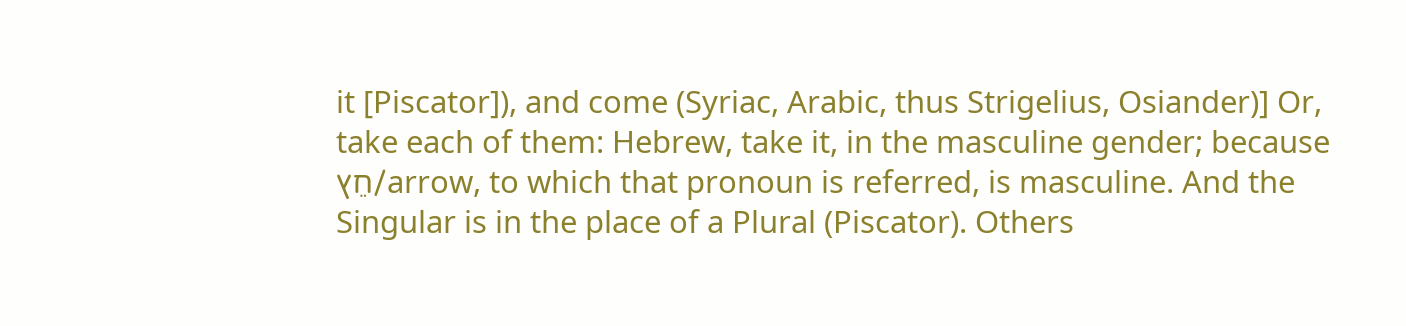it [Piscator]), and come (Syriac, Arabic, thus Strigelius, Osiander)] Or, take each of them: Hebrew, take it, in the masculine gender; because חֵץ/arrow, to which that pronoun is referred, is masculine. And the Singular is in the place of a Plural (Piscator). Others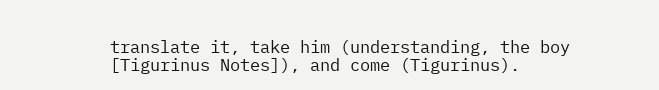translate it, take him (understanding, the boy [Tigurinus Notes]), and come (Tigurinus).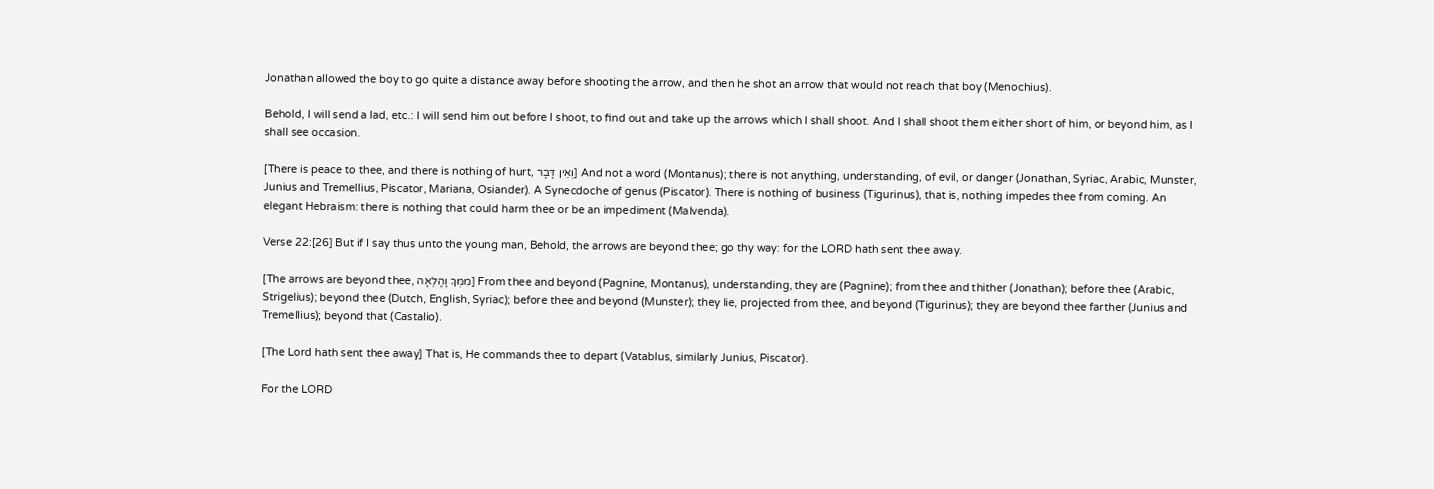Jonathan allowed the boy to go quite a distance away before shooting the arrow, and then he shot an arrow that would not reach that boy (Menochius).

Behold, I will send a lad, etc.: I will send him out before I shoot, to find out and take up the arrows which I shall shoot. And I shall shoot them either short of him, or beyond him, as I shall see occasion.

[There is peace to thee, and there is nothing of hurt, וְאֵין דָּבָר] And not a word (Montanus); there is not anything, understanding, of evil, or danger (Jonathan, Syriac, Arabic, Munster, Junius and Tremellius, Piscator, Mariana, Osiander). A Synecdoche of genus (Piscator). There is nothing of business (Tigurinus), that is, nothing impedes thee from coming. An elegant Hebraism: there is nothing that could harm thee or be an impediment (Malvenda).

Verse 22:[26] But if I say thus unto the young man, Behold, the arrows are beyond thee; go thy way: for the LORD hath sent thee away.

[The arrows are beyond thee, מִמְּךָ וָהָלְאָה] From thee and beyond (Pagnine, Montanus), understanding, they are (Pagnine); from thee and thither (Jonathan); before thee (Arabic, Strigelius); beyond thee (Dutch, English, Syriac); before thee and beyond (Munster); they lie, projected from thee, and beyond (Tigurinus); they are beyond thee farther (Junius and Tremellius); beyond that (Castalio).

[The Lord hath sent thee away] That is, He commands thee to depart (Vatablus, similarly Junius, Piscator).

For the LORD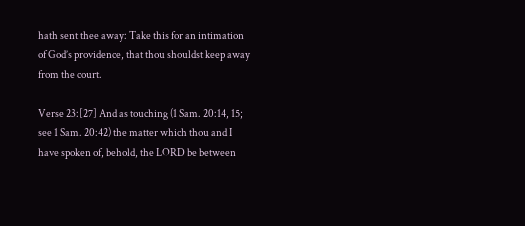hath sent thee away: Take this for an intimation of God’s providence, that thou shouldst keep away from the court.

Verse 23:[27] And as touching (1 Sam. 20:14, 15; see 1 Sam. 20:42) the matter which thou and I have spoken of, behold, the LORD be between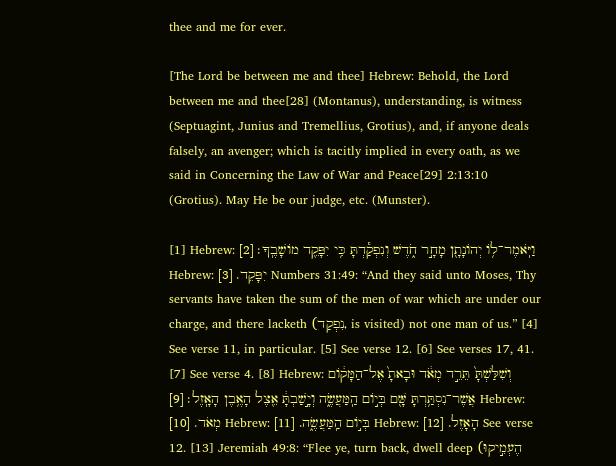thee and me for ever.

[The Lord be between me and thee] Hebrew: Behold, the Lord between me and thee[28] (Montanus), understanding, is witness (Septuagint, Junius and Tremellius, Grotius), and, if anyone deals falsely, an avenger; which is tacitly implied in every oath, as we said in Concerning the Law of War and Peace[29] 2:13:10 (Grotius). May He be our judge, etc. (Munster).

[1] Hebrew: וַיֹּֽאמֶר־ל֥וֹ יְהוֹנָתָ֖ן מָחָ֣ר חֹ֑דֶשׁ וְנִפְקַ֕דְתָּ כִּ֥י יִפָּקֵ֖ד מוֹשָׁבֶֽךָ׃ [2] Hebrew: יִפָּקֵד. [3] Numbers 31:49: “And they said unto Moses, Thy servants have taken the sum of the men of war which are under our charge, and there lacketh (נִפְקַד, is visited) not one man of us.” [4] See verse 11, in particular. [5] See verse 12. [6] See verses 17, 41. [7] See verse 4. [8] Hebrew: וְשִׁלַּשְׁתָּ֙ תֵּרֵ֣ד מְאֹ֔ד וּבָאתָ֙ אֶל־הַמָּק֔וֹם אֲשֶׁר־נִסְתַּ֥רְתָּ שָּׁ֖ם בְּי֣וֹם הַֽמַּעֲשֶׂ֑ה וְיָ֣שַׁבְתָּ֔ אֵ֖צֶל הָאֶ֥בֶן הָאָֽזֶל׃ [9] Hebrew: מְאֹד. [10] Hebrew: בְּי֣וֹם הַֽמַּעֲשֶׂ֑ה. [11] Hebrew: הָאָזֶל. [12] See verse 12. [13] Jeremiah 49:8: “Flee ye, turn back, dwell deep (הֶעְמִ֣יקוּ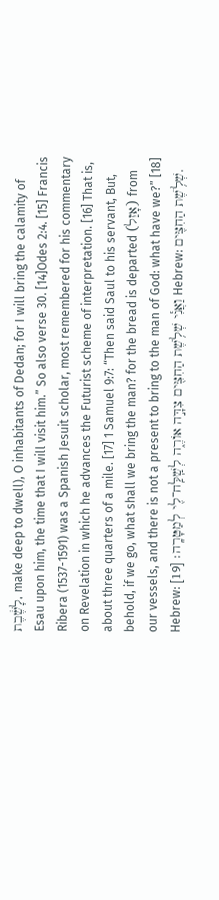לָשֶׁ֔בֶת, make deep to dwell), O inhabitants of Dedan; for I will bring the calamity of Esau upon him, the time that I will visit him.” So also verse 30. [14]Odes 2:4. [15] Francis Ribera (1537-1591) was a Spanish Jesuit scholar, most remembered for his commentary on Revelation in which he advances the Futurist scheme of interpretation. [16] That is, about three quarters of a mile. [17] 1 Samuel 9:7: “Then said Saul to his servant, But, behold, if we go, what shall we bring the man? for the bread is departed (אָזַל) from our vessels, and there is not a present to bring to the man of God: what have we?” [18] Hebrew: וַאֲנִ֕י שְׁלֹ֥שֶׁת הַחִצִּ֖ים צִדָּ֣ה אוֹרֶ֑ה לְשַֽׁלַּֽח־לִ֖י לְמַטָּרָֽה׃ [19] Hebrew: שְׁלֹ֥שֶׁת הַחִצִּ֖ים.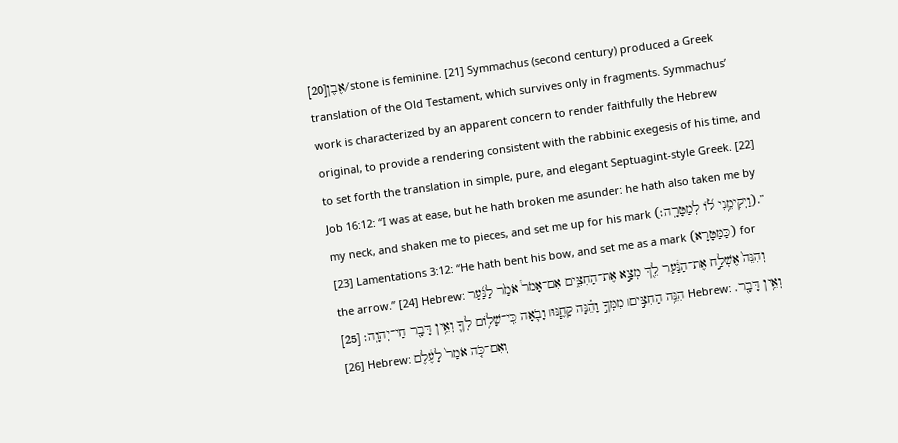[20]אֶבֶן/stone is feminine. [21] Symmachus (second century) produced a Greek translation of the Old Testament, which survives only in fragments. Symmachus’ work is characterized by an apparent concern to render faithfully the Hebrew original, to provide a rendering consistent with the rabbinic exegesis of his time, and to set forth the translation in simple, pure, and elegant Septuagint-style Greek. [22] Job 16:12: “I was at ease, but he hath broken me asunder: he hath also taken me by my neck, and shaken me to pieces, and set me up for his mark (וַיְקִימֵ֥נִי ל֜֗וֹ לְמַטָּרָֽה׃).” [23] Lamentations 3:12: “He hath bent his bow, and set me as a mark (כַּמַּטָּרָא) for the arrow.” [24] Hebrew: וְהִנֵּה֙ אֶשְׁלַ֣ח אֶת־הַנַּ֔עַר לֵ֖ךְ מְצָ֣א אֶת־הַחִצִּ֑ים אִם־אָמֹר֩ אֹמַ֙ר לַנַּ֜עַר הִנֵּ֥ה הַחִצִּ֣ים׀ מִמְּךָ֣ וָהֵ֗נָּה קָחֶ֧נּוּ׀ וָבֹ֛אָה כִּֽי־שָׁל֥וֹם לְךָ֛ וְאֵ֥ין דָּבָ֖ר חַי־יְהוָֽה׃ [25] Hebrew: וְאֵ֥ין דָּבָ֖ר. [26] Hebrew: וְאִם־כֹּ֤ה אֹמַר֙ לָעֶ֔לֶם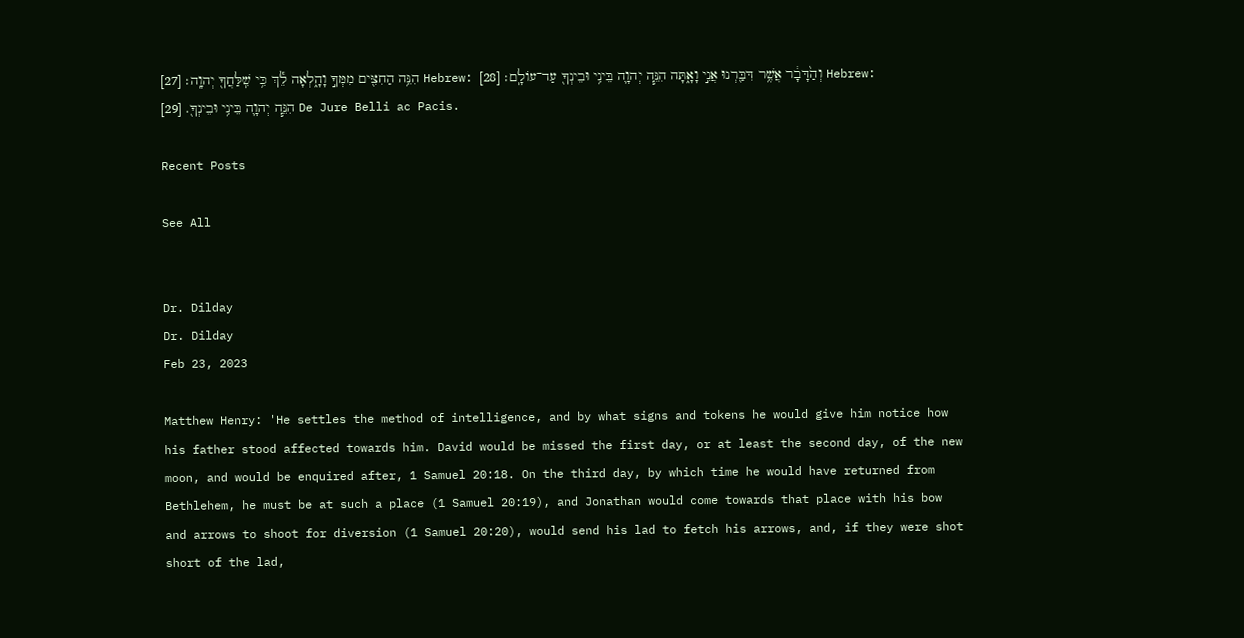הִנֵּ֥ה הַחִצִּ֖ים מִמְּךָ֣ וָהָ֑לְאָה לֵ֕ךְ כִּ֥י שִֽׁלַּחֲךָ֖ יְהוָֽה׃ [27] Hebrew: וְהַ֙דָּבָ֔ר אֲשֶׁ֥ר דִּבַּ֖רְנוּ אֲנִ֣י וָאָ֑תָּה הִנֵּ֧ה יְהוָ֛ה בֵּינִ֥י וּבֵינְךָ֖ עַד־עוֹלָֽם׃ [28] Hebrew: הִנֵּ֧ה יְהוָ֛ה בֵּינִ֥י וּבֵינְךָ֖. [29] De Jure Belli ac Pacis.

Recent Posts

See All


Dr. Dilday
Dr. Dilday
Feb 23, 2023

Matthew Henry: 'He settles the method of intelligence, and by what signs and tokens he would give him notice how his father stood affected towards him. David would be missed the first day, or at least the second day, of the new moon, and would be enquired after, 1 Samuel 20:18. On the third day, by which time he would have returned from Bethlehem, he must be at such a place (1 Samuel 20:19), and Jonathan would come towards that place with his bow and arrows to shoot for diversion (1 Samuel 20:20), would send his lad to fetch his arrows, and, if they were shot short of the lad,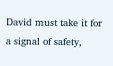David must take it for a signal of safety,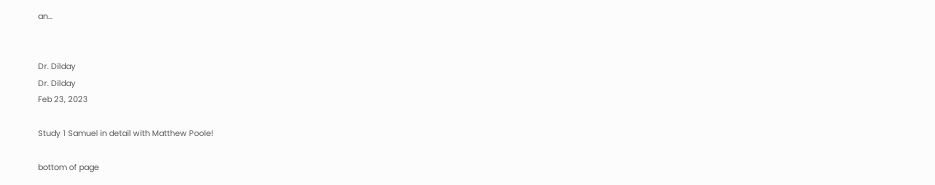an…


Dr. Dilday
Dr. Dilday
Feb 23, 2023

Study 1 Samuel in detail with Matthew Poole!

bottom of page